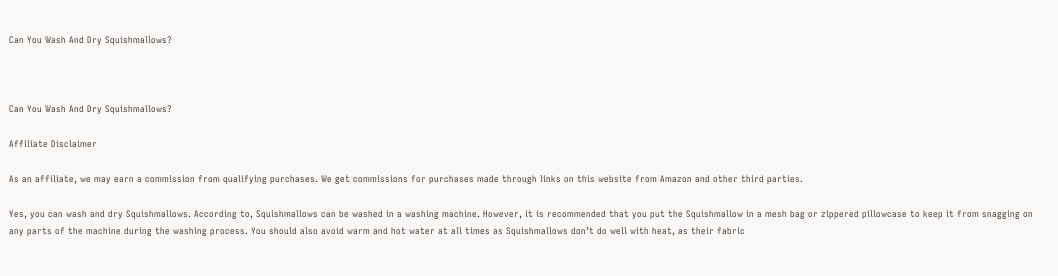Can You Wash And Dry Squishmallows?



Can You Wash And Dry Squishmallows?

Affiliate Disclaimer

As an affiliate, we may earn a commission from qualifying purchases. We get commissions for purchases made through links on this website from Amazon and other third parties.

Yes, you can wash and dry Squishmallows. According to, Squishmallows can be washed in a washing machine. However, it is recommended that you put the Squishmallow in a mesh bag or zippered pillowcase to keep it from snagging on any parts of the machine during the washing process. You should also avoid warm and hot water at all times as Squishmallows don’t do well with heat, as their fabric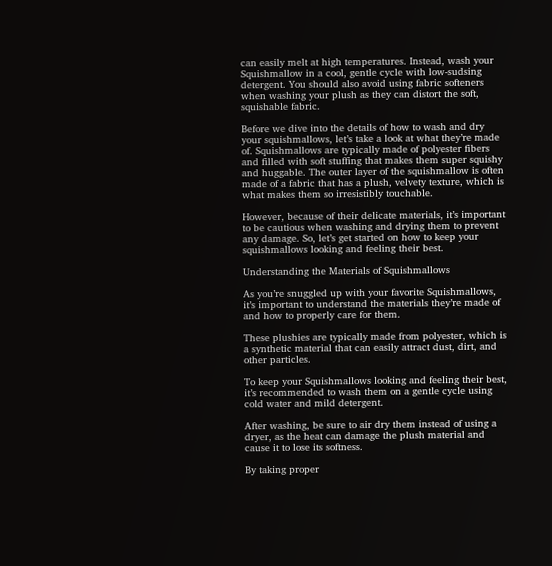can easily melt at high temperatures. Instead, wash your Squishmallow in a cool, gentle cycle with low-sudsing detergent. You should also avoid using fabric softeners when washing your plush as they can distort the soft, squishable fabric.

Before we dive into the details of how to wash and dry your squishmallows, let’s take a look at what they’re made of. Squishmallows are typically made of polyester fibers and filled with soft stuffing that makes them super squishy and huggable. The outer layer of the squishmallow is often made of a fabric that has a plush, velvety texture, which is what makes them so irresistibly touchable.

However, because of their delicate materials, it’s important to be cautious when washing and drying them to prevent any damage. So, let’s get started on how to keep your squishmallows looking and feeling their best.

Understanding the Materials of Squishmallows

As you’re snuggled up with your favorite Squishmallows, it’s important to understand the materials they’re made of and how to properly care for them.

These plushies are typically made from polyester, which is a synthetic material that can easily attract dust, dirt, and other particles.

To keep your Squishmallows looking and feeling their best, it’s recommended to wash them on a gentle cycle using cold water and mild detergent.

After washing, be sure to air dry them instead of using a dryer, as the heat can damage the plush material and cause it to lose its softness.

By taking proper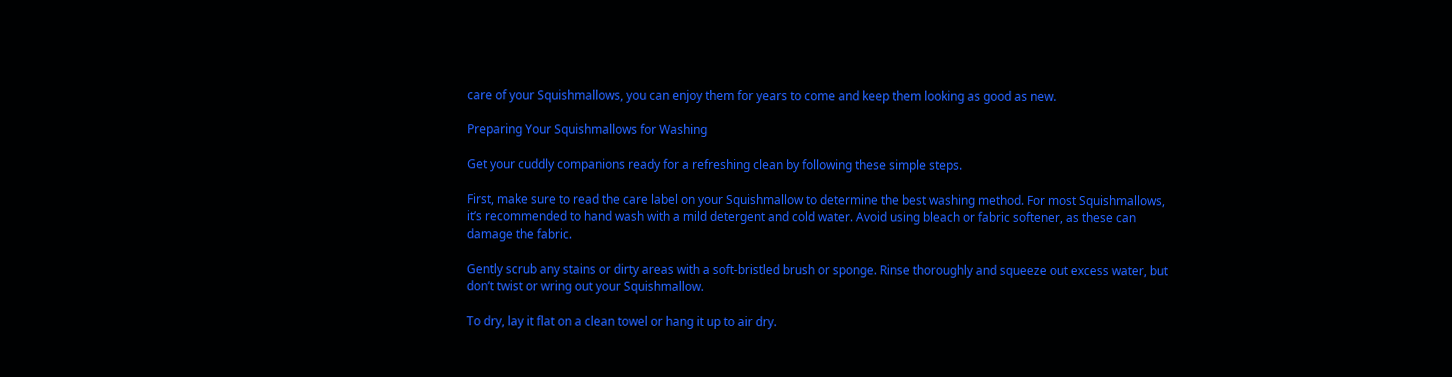care of your Squishmallows, you can enjoy them for years to come and keep them looking as good as new.

Preparing Your Squishmallows for Washing

Get your cuddly companions ready for a refreshing clean by following these simple steps.

First, make sure to read the care label on your Squishmallow to determine the best washing method. For most Squishmallows, it’s recommended to hand wash with a mild detergent and cold water. Avoid using bleach or fabric softener, as these can damage the fabric.

Gently scrub any stains or dirty areas with a soft-bristled brush or sponge. Rinse thoroughly and squeeze out excess water, but don’t twist or wring out your Squishmallow.

To dry, lay it flat on a clean towel or hang it up to air dry.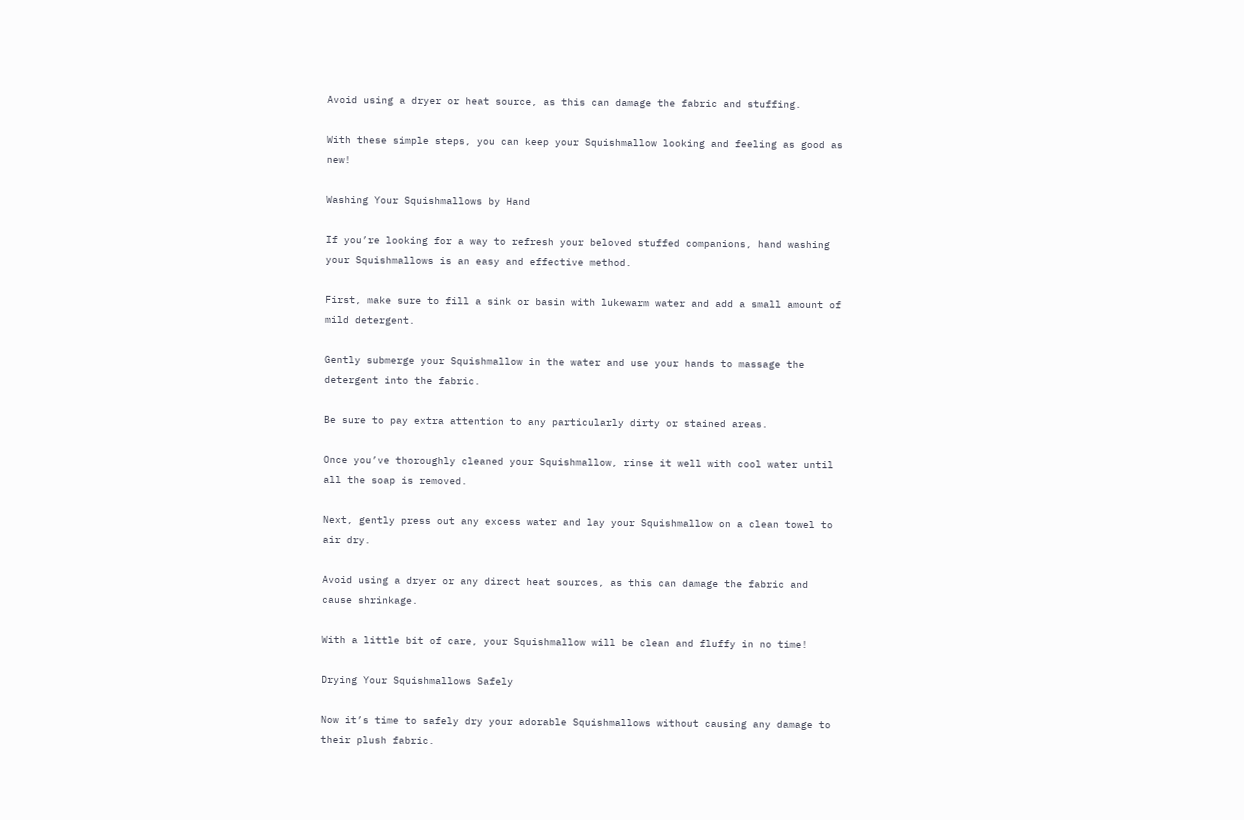Avoid using a dryer or heat source, as this can damage the fabric and stuffing.

With these simple steps, you can keep your Squishmallow looking and feeling as good as new!

Washing Your Squishmallows by Hand

If you’re looking for a way to refresh your beloved stuffed companions, hand washing your Squishmallows is an easy and effective method.

First, make sure to fill a sink or basin with lukewarm water and add a small amount of mild detergent.

Gently submerge your Squishmallow in the water and use your hands to massage the detergent into the fabric.

Be sure to pay extra attention to any particularly dirty or stained areas.

Once you’ve thoroughly cleaned your Squishmallow, rinse it well with cool water until all the soap is removed.

Next, gently press out any excess water and lay your Squishmallow on a clean towel to air dry.

Avoid using a dryer or any direct heat sources, as this can damage the fabric and cause shrinkage.

With a little bit of care, your Squishmallow will be clean and fluffy in no time!

Drying Your Squishmallows Safely

Now it’s time to safely dry your adorable Squishmallows without causing any damage to their plush fabric.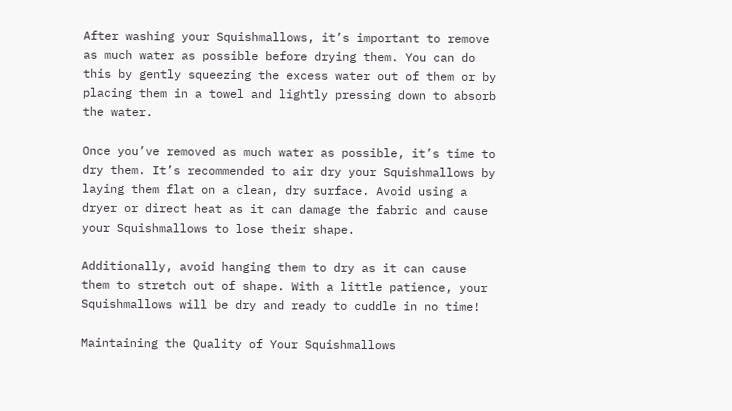After washing your Squishmallows, it’s important to remove as much water as possible before drying them. You can do this by gently squeezing the excess water out of them or by placing them in a towel and lightly pressing down to absorb the water.

Once you’ve removed as much water as possible, it’s time to dry them. It’s recommended to air dry your Squishmallows by laying them flat on a clean, dry surface. Avoid using a dryer or direct heat as it can damage the fabric and cause your Squishmallows to lose their shape.

Additionally, avoid hanging them to dry as it can cause them to stretch out of shape. With a little patience, your Squishmallows will be dry and ready to cuddle in no time!

Maintaining the Quality of Your Squishmallows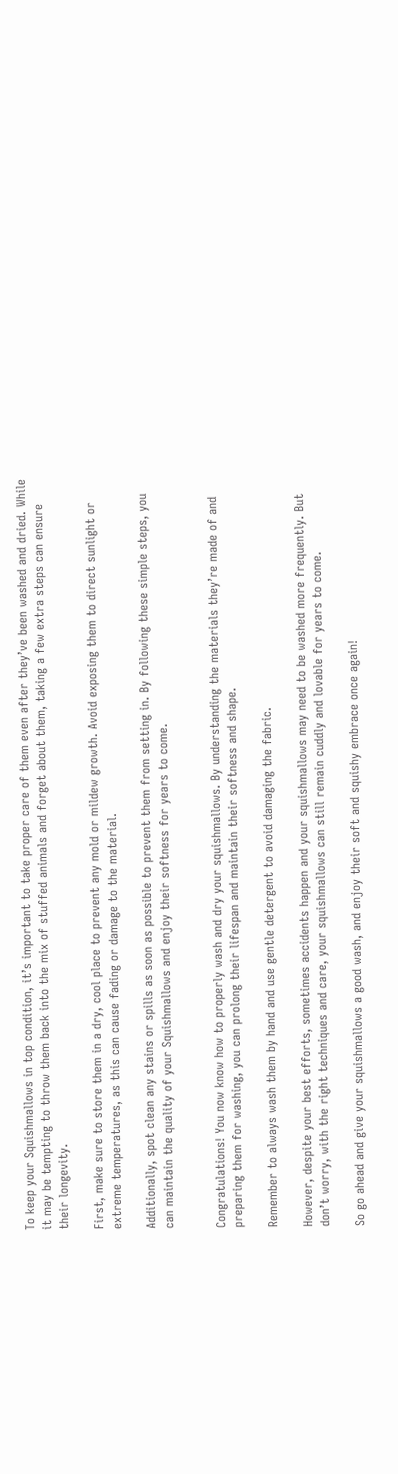To keep your Squishmallows in top condition, it’s important to take proper care of them even after they’ve been washed and dried. While it may be tempting to throw them back into the mix of stuffed animals and forget about them, taking a few extra steps can ensure their longevity.

First, make sure to store them in a dry, cool place to prevent any mold or mildew growth. Avoid exposing them to direct sunlight or extreme temperatures, as this can cause fading or damage to the material.

Additionally, spot clean any stains or spills as soon as possible to prevent them from setting in. By following these simple steps, you can maintain the quality of your Squishmallows and enjoy their softness for years to come.


Congratulations! You now know how to properly wash and dry your squishmallows. By understanding the materials they’re made of and preparing them for washing, you can prolong their lifespan and maintain their softness and shape.

Remember to always wash them by hand and use gentle detergent to avoid damaging the fabric.

However, despite your best efforts, sometimes accidents happen and your squishmallows may need to be washed more frequently. But don’t worry, with the right techniques and care, your squishmallows can still remain cuddly and lovable for years to come.

So go ahead and give your squishmallows a good wash, and enjoy their soft and squishy embrace once again!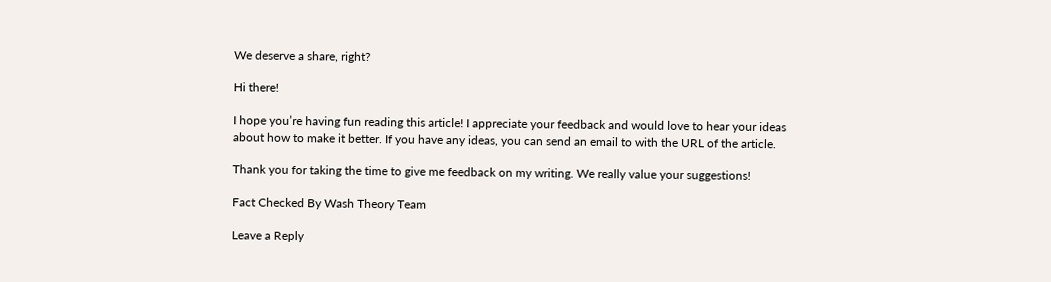We deserve a share, right?

Hi there!

I hope you’re having fun reading this article! I appreciate your feedback and would love to hear your ideas about how to make it better. If you have any ideas, you can send an email to with the URL of the article.

Thank you for taking the time to give me feedback on my writing. We really value your suggestions!

Fact Checked By Wash Theory Team

Leave a Reply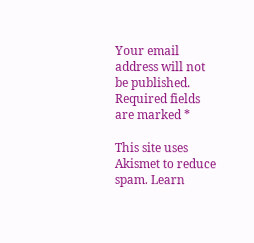Your email address will not be published. Required fields are marked *

This site uses Akismet to reduce spam. Learn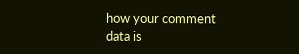how your comment data is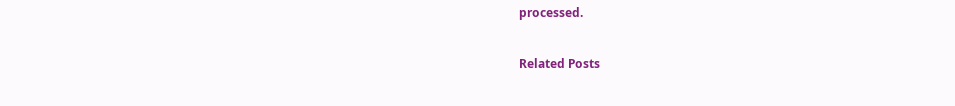processed.

Related Posts